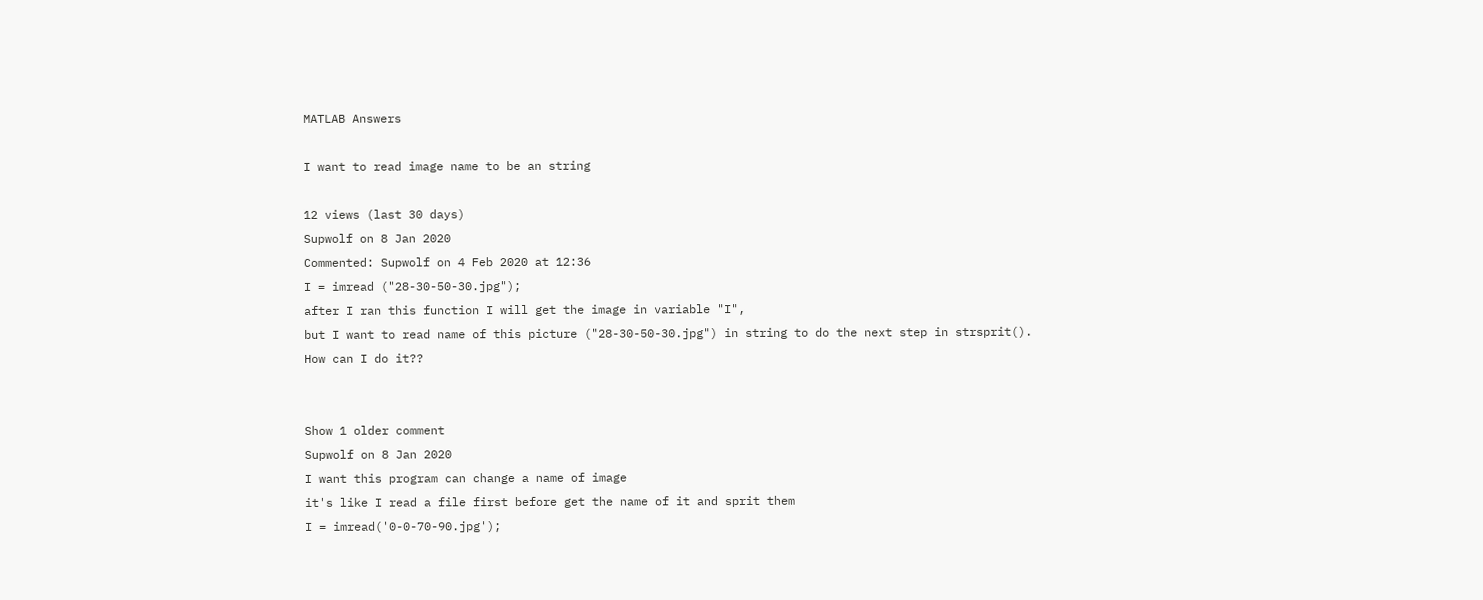MATLAB Answers

I want to read image name to be an string

12 views (last 30 days)
Supwolf on 8 Jan 2020
Commented: Supwolf on 4 Feb 2020 at 12:36
I = imread ("28-30-50-30.jpg");
after I ran this function I will get the image in variable "I",
but I want to read name of this picture ("28-30-50-30.jpg") in string to do the next step in strsprit().
How can I do it??


Show 1 older comment
Supwolf on 8 Jan 2020
I want this program can change a name of image
it's like I read a file first before get the name of it and sprit them
I = imread('0-0-70-90.jpg');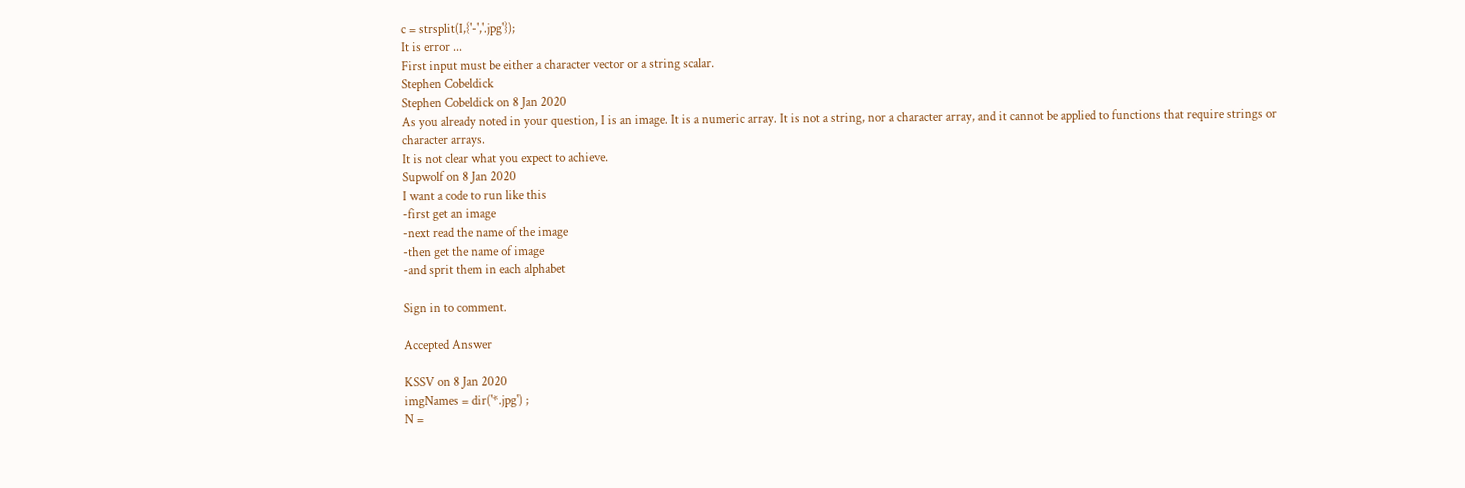c = strsplit(I,{'-','.jpg'});
It is error ...
First input must be either a character vector or a string scalar.
Stephen Cobeldick
Stephen Cobeldick on 8 Jan 2020
As you already noted in your question, I is an image. It is a numeric array. It is not a string, nor a character array, and it cannot be applied to functions that require strings or character arrays.
It is not clear what you expect to achieve.
Supwolf on 8 Jan 2020
I want a code to run like this
-first get an image
-next read the name of the image
-then get the name of image
-and sprit them in each alphabet

Sign in to comment.

Accepted Answer

KSSV on 8 Jan 2020
imgNames = dir('*.jpg') ;
N =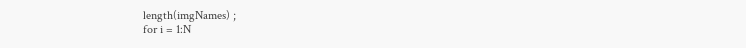length(imgNames) ;
for i = 1:N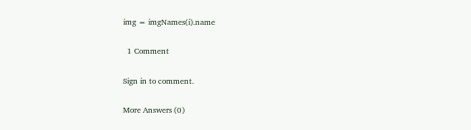img = imgNames(i).name

  1 Comment

Sign in to comment.

More Answers (0)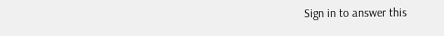Sign in to answer this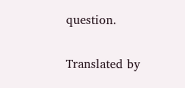question.

Translated by